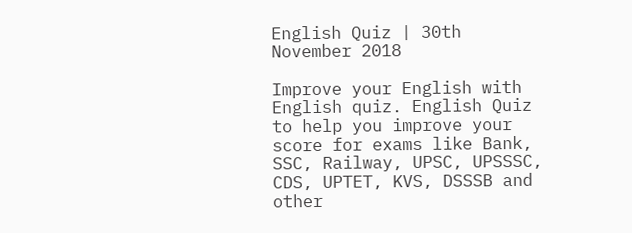English Quiz | 30th November 2018

Improve your English with English quiz. English Quiz to help you improve your score for exams like Bank, SSC, Railway, UPSC, UPSSSC, CDS, UPTET, KVS, DSSSB and other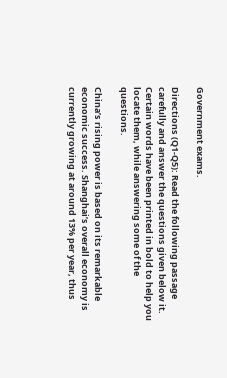Government exams.

Directions (Q1-Q5): Read the following passage carefully and answer the questions given below it. Certain words have been printed in bold to help you locate them, while answering some of the questions.

China’s rising power is based on its remarkable economic success. Shanghai’s overall economy is currently growing at around 13% per year, thus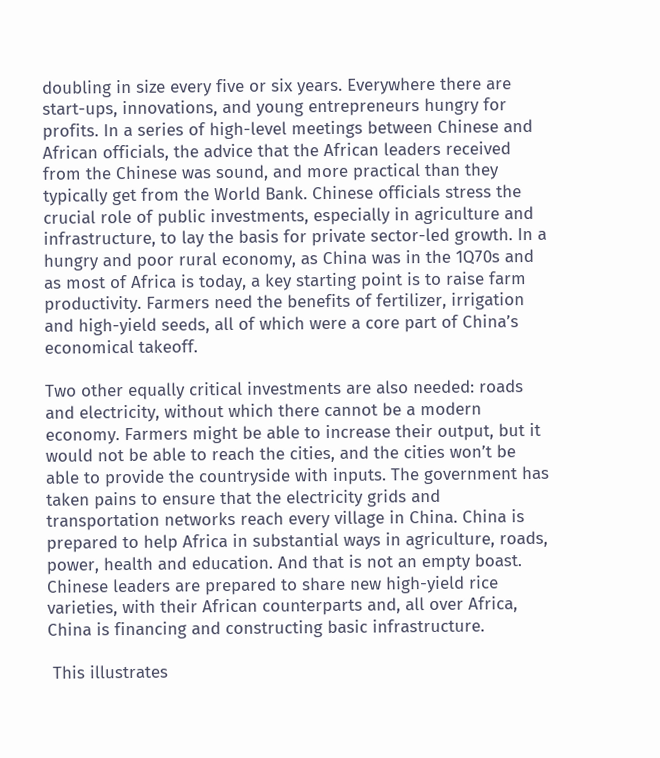doubling in size every five or six years. Everywhere there are start-ups, innovations, and young entrepreneurs hungry for profits. In a series of high-level meetings between Chinese and African officials, the advice that the African leaders received from the Chinese was sound, and more practical than they typically get from the World Bank. Chinese officials stress the crucial role of public investments, especially in agriculture and infrastructure, to lay the basis for private sector-led growth. In a hungry and poor rural economy, as China was in the 1Q70s and as most of Africa is today, a key starting point is to raise farm productivity. Farmers need the benefits of fertilizer, irrigation and high-yield seeds, all of which were a core part of China’s economical takeoff.

Two other equally critical investments are also needed: roads and electricity, without which there cannot be a modern economy. Farmers might be able to increase their output, but it would not be able to reach the cities, and the cities won’t be able to provide the countryside with inputs. The government has taken pains to ensure that the electricity grids and transportation networks reach every village in China. China is prepared to help Africa in substantial ways in agriculture, roads, power, health and education. And that is not an empty boast. Chinese leaders are prepared to share new high-yield rice varieties, with their African counterparts and, all over Africa, China is financing and constructing basic infrastructure.

 This illustrates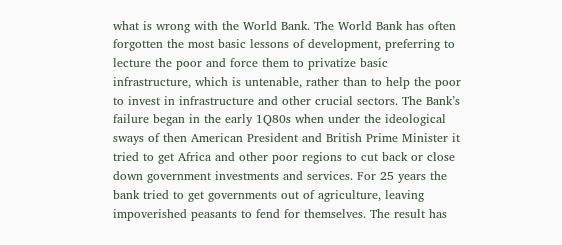what is wrong with the World Bank. The World Bank has often forgotten the most basic lessons of development, preferring to lecture the poor and force them to privatize basic infrastructure, which is untenable, rather than to help the poor to invest in infrastructure and other crucial sectors. The Bank’s failure began in the early 1Q80s when under the ideological sways of then American President and British Prime Minister it tried to get Africa and other poor regions to cut back or close down government investments and services. For 25 years the bank tried to get governments out of agriculture, leaving impoverished peasants to fend for themselves. The result has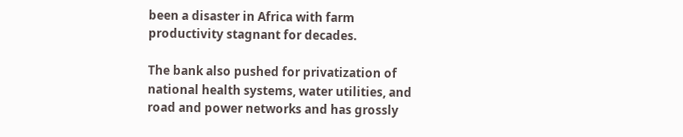been a disaster in Africa with farm productivity stagnant for decades.

The bank also pushed for privatization of national health systems, water utilities, and road and power networks and has grossly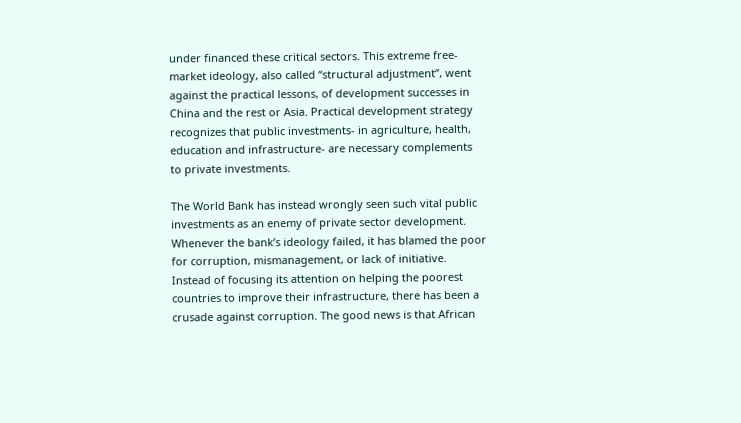under financed these critical sectors. This extreme free-market ideology, also called “structural adjustment”, went against the practical lessons, of development successes in China and the rest or Asia. Practical development strategy recognizes that public investments- in agriculture, health, education and infrastructure- are necessary complements to private investments.

The World Bank has instead wrongly seen such vital public investments as an enemy of private sector development. Whenever the bank’s ideology failed, it has blamed the poor for corruption, mismanagement, or lack of initiative. Instead of focusing its attention on helping the poorest countries to improve their infrastructure, there has been a crusade against corruption. The good news is that African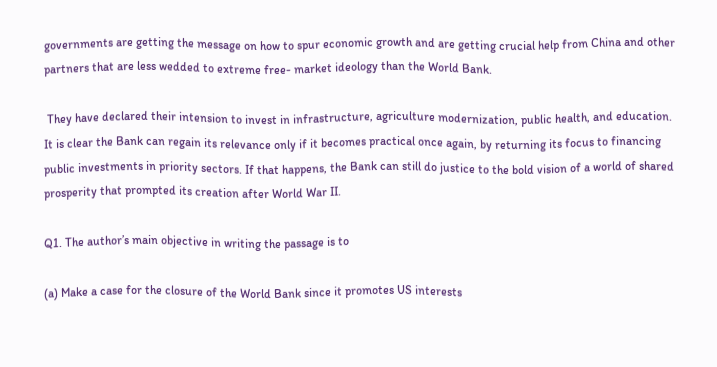governments are getting the message on how to spur economic growth and are getting crucial help from China and other partners that are less wedded to extreme free- market ideology than the World Bank.

 They have declared their intension to invest in infrastructure, agriculture modernization, public health, and education. It is clear the Bank can regain its relevance only if it becomes practical once again, by returning its focus to financing public investments in priority sectors. If that happens, the Bank can still do justice to the bold vision of a world of shared prosperity that prompted its creation after World War II.

Q1. The author’s main objective in writing the passage is to

(a) Make a case for the closure of the World Bank since it promotes US interests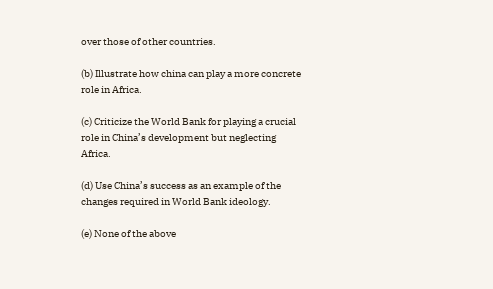over those of other countries.

(b) Illustrate how china can play a more concrete role in Africa.

(c) Criticize the World Bank for playing a crucial role in China’s development but neglecting Africa.

(d) Use China’s success as an example of the changes required in World Bank ideology.

(e) None of the above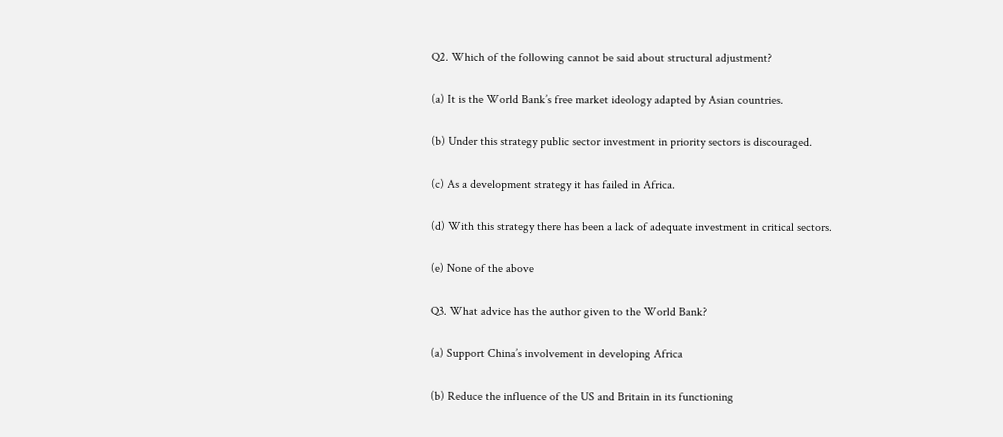Q2. Which of the following cannot be said about structural adjustment?

(a) It is the World Bank’s free market ideology adapted by Asian countries.

(b) Under this strategy public sector investment in priority sectors is discouraged.

(c) As a development strategy it has failed in Africa.

(d) With this strategy there has been a lack of adequate investment in critical sectors.

(e) None of the above

Q3. What advice has the author given to the World Bank?

(a) Support China’s involvement in developing Africa

(b) Reduce the influence of the US and Britain in its functioning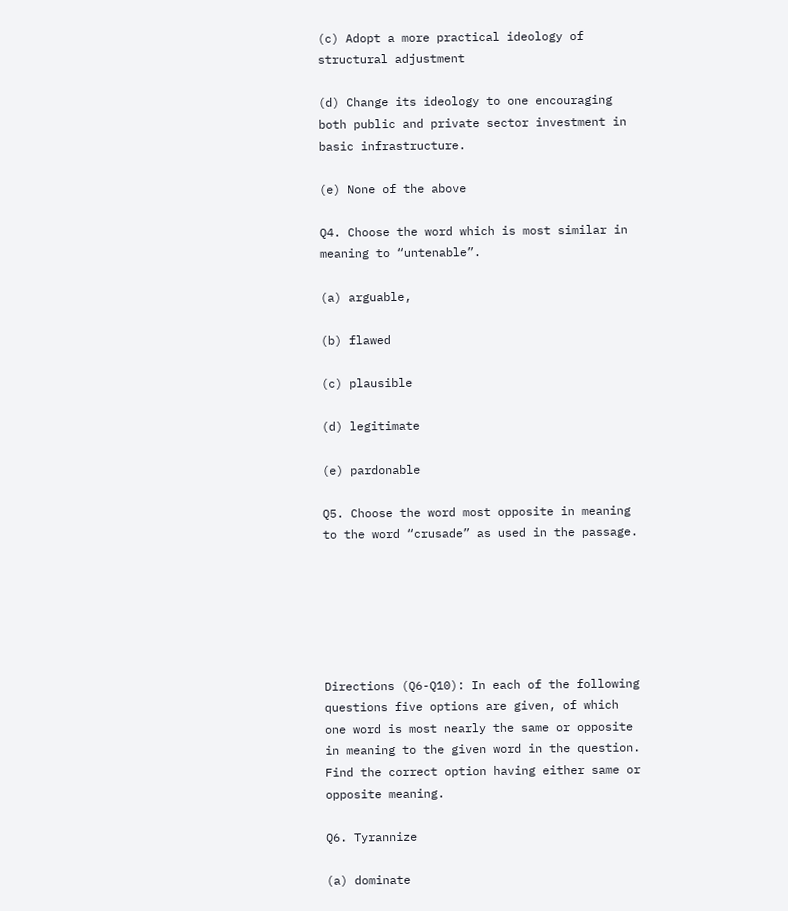(c) Adopt a more practical ideology of structural adjustment

(d) Change its ideology to one encouraging both public and private sector investment in basic infrastructure.

(e) None of the above

Q4. Choose the word which is most similar in meaning to “untenable”.

(a) arguable,

(b) flawed

(c) plausible

(d) legitimate

(e) pardonable

Q5. Choose the word most opposite in meaning to the word “crusade” as used in the passage.






Directions (Q6-Q10): In each of the following questions five options are given, of which one word is most nearly the same or opposite in meaning to the given word in the question.  Find the correct option having either same or opposite meaning.

Q6. Tyrannize

(a) dominate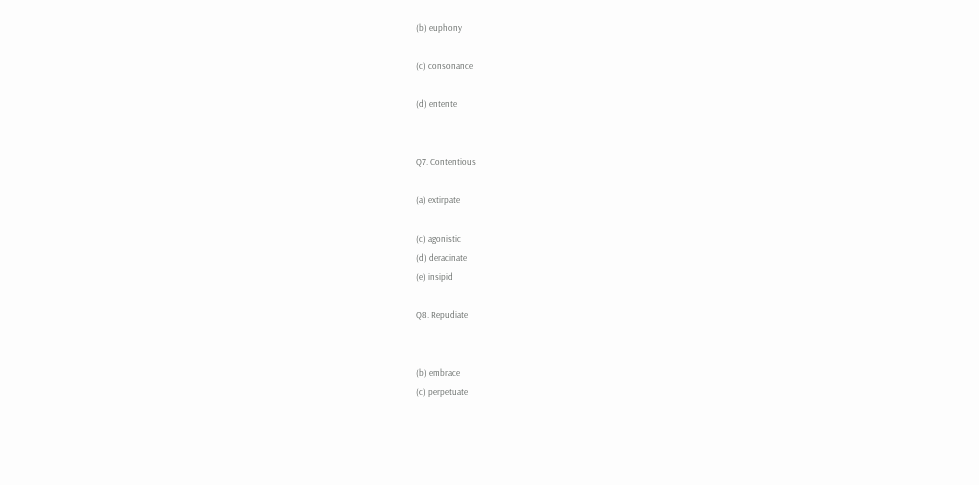(b) euphony

(c) consonance

(d) entente


Q7. Contentious

(a) extirpate

(c) agonistic
(d) deracinate
(e) insipid

Q8. Repudiate


(b) embrace
(c) perpetuate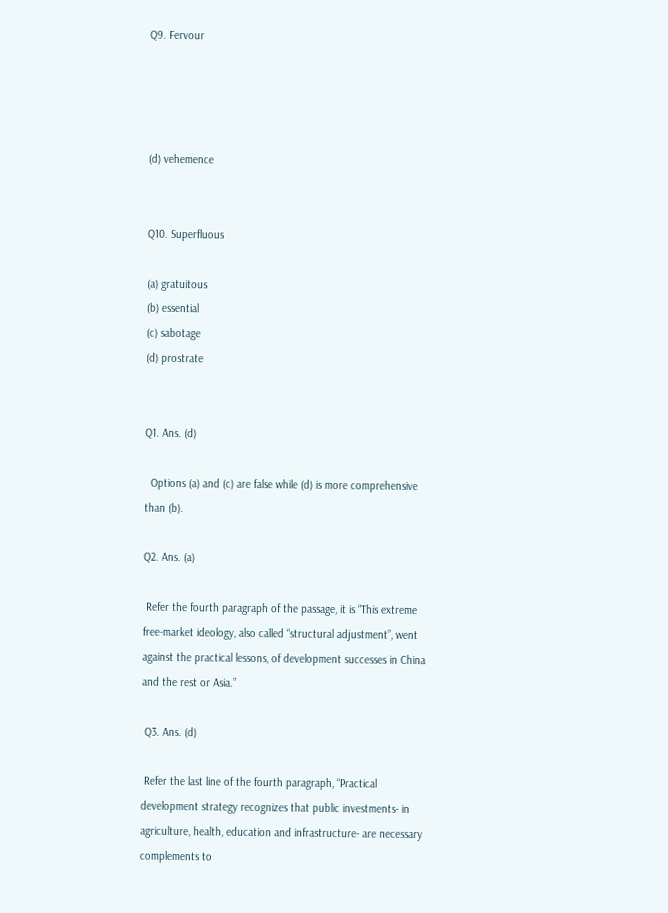Q9. Fervour




(d) vehemence


Q10. Superfluous

(a) gratuitous
(b) essential
(c) sabotage
(d) prostrate


Q1. Ans. (d)

  Options (a) and (c) are false while (d) is more comprehensive than (b).

Q2. Ans. (a)

 Refer the fourth paragraph of the passage, it is “This extreme free-market ideology, also called “structural adjustment”, went against the practical lessons, of development successes in China and the rest or Asia.”

 Q3. Ans. (d)

 Refer the last line of the fourth paragraph, “Practical development strategy recognizes that public investments- in agriculture, health, education and infrastructure- are necessary complements to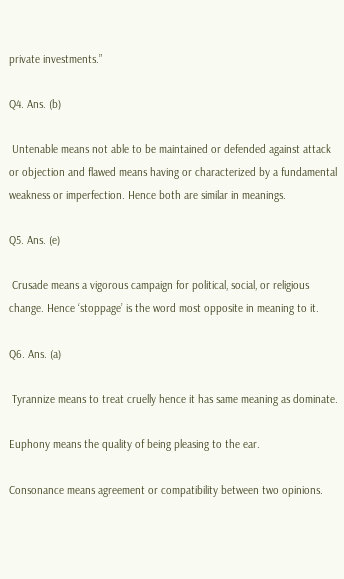private investments.”

Q4. Ans. (b)

 Untenable means not able to be maintained or defended against attack or objection and flawed means having or characterized by a fundamental weakness or imperfection. Hence both are similar in meanings.

Q5. Ans. (e)

 Crusade means a vigorous campaign for political, social, or religious change. Hence ‘stoppage’ is the word most opposite in meaning to it.

Q6. Ans. (a)

 Tyrannize means to treat cruelly hence it has same meaning as dominate.

Euphony means the quality of being pleasing to the ear.

Consonance means agreement or compatibility between two opinions.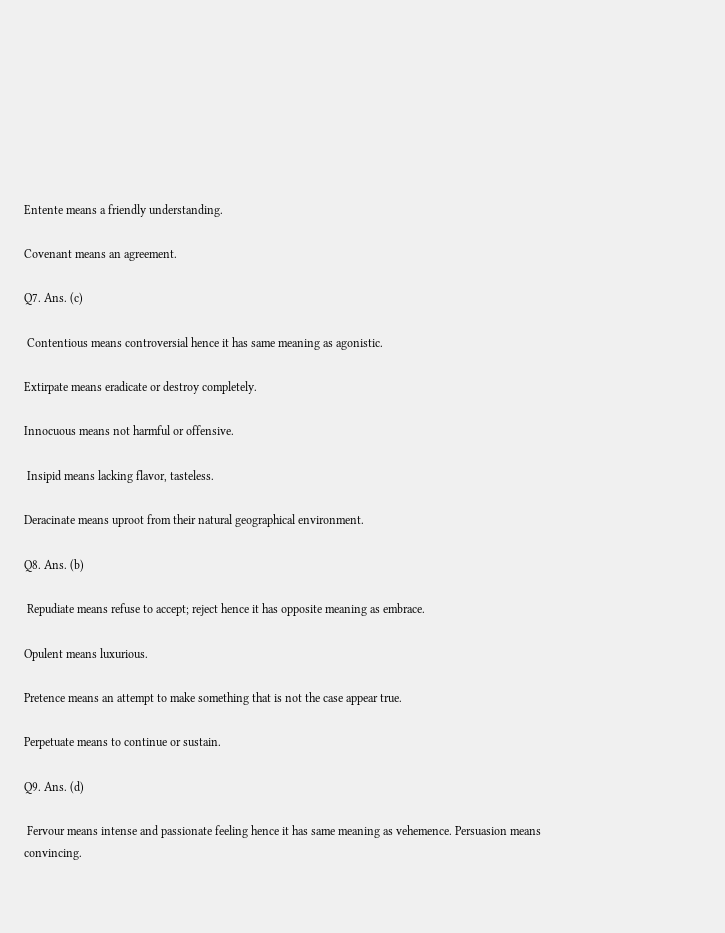Entente means a friendly understanding.

Covenant means an agreement.

Q7. Ans. (c)

 Contentious means controversial hence it has same meaning as agonistic.

Extirpate means eradicate or destroy completely.

Innocuous means not harmful or offensive.

 Insipid means lacking flavor, tasteless.

Deracinate means uproot from their natural geographical environment.

Q8. Ans. (b)

 Repudiate means refuse to accept; reject hence it has opposite meaning as embrace.

Opulent means luxurious.

Pretence means an attempt to make something that is not the case appear true.

Perpetuate means to continue or sustain.

Q9. Ans. (d)

 Fervour means intense and passionate feeling hence it has same meaning as vehemence. Persuasion means convincing.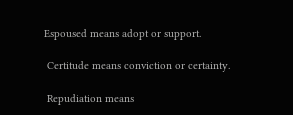Espoused means adopt or support.

 Certitude means conviction or certainty.

 Repudiation means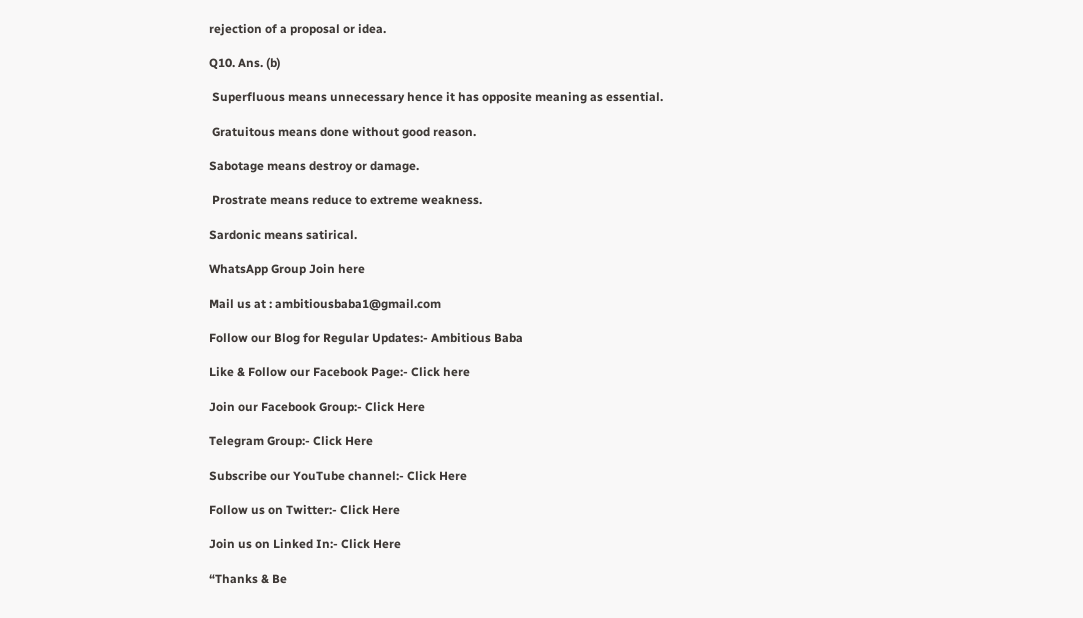rejection of a proposal or idea.

Q10. Ans. (b)

 Superfluous means unnecessary hence it has opposite meaning as essential.

 Gratuitous means done without good reason.

Sabotage means destroy or damage.

 Prostrate means reduce to extreme weakness.

Sardonic means satirical.

WhatsApp Group Join here

Mail us at : ambitiousbaba1@gmail.com

Follow our Blog for Regular Updates:- Ambitious Baba

Like & Follow our Facebook Page:- Click here

Join our Facebook Group:- Click Here

Telegram Group:- Click Here

Subscribe our YouTube channel:- Click Here

Follow us on Twitter:- Click Here

Join us on Linked In:- Click Here

“Thanks & Be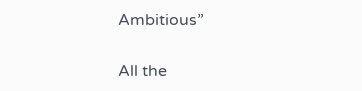Ambitious”

All the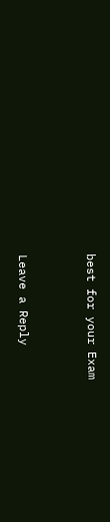best for your Exam


Leave a Reply